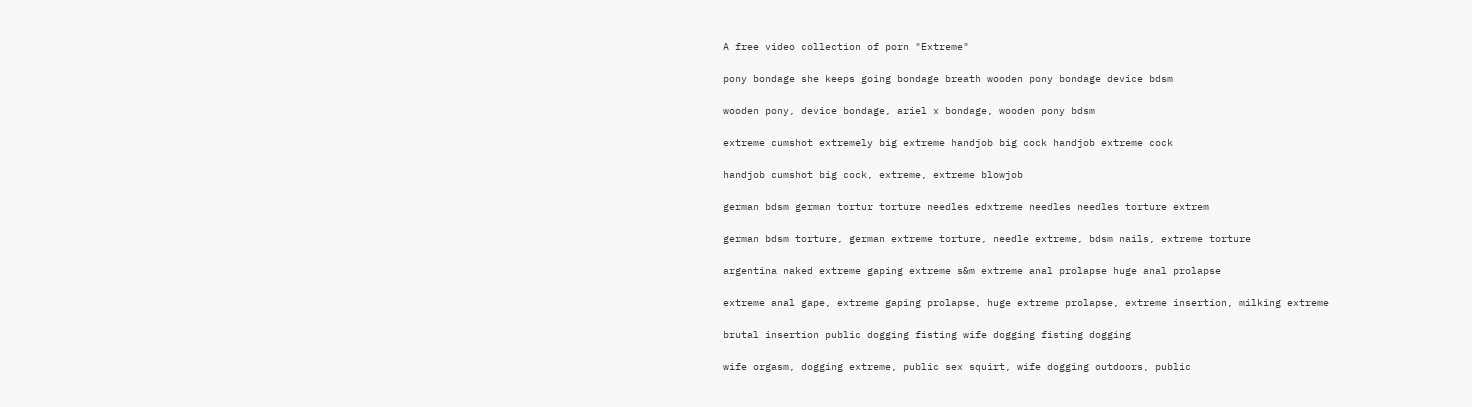A free video collection of porn "Extreme"

pony bondage she keeps going bondage breath wooden pony bondage device bdsm

wooden pony, device bondage, ariel x bondage, wooden pony bdsm

extreme cumshot extremely big extreme handjob big cock handjob extreme cock

handjob cumshot big cock, extreme, extreme blowjob

german bdsm german tortur torture needles edxtreme needles needles torture extrem

german bdsm torture, german extreme torture, needle extreme, bdsm nails, extreme torture

argentina naked extreme gaping extreme s&m extreme anal prolapse huge anal prolapse

extreme anal gape, extreme gaping prolapse, huge extreme prolapse, extreme insertion, milking extreme

brutal insertion public dogging fisting wife dogging fisting dogging

wife orgasm, dogging extreme, public sex squirt, wife dogging outdoors, public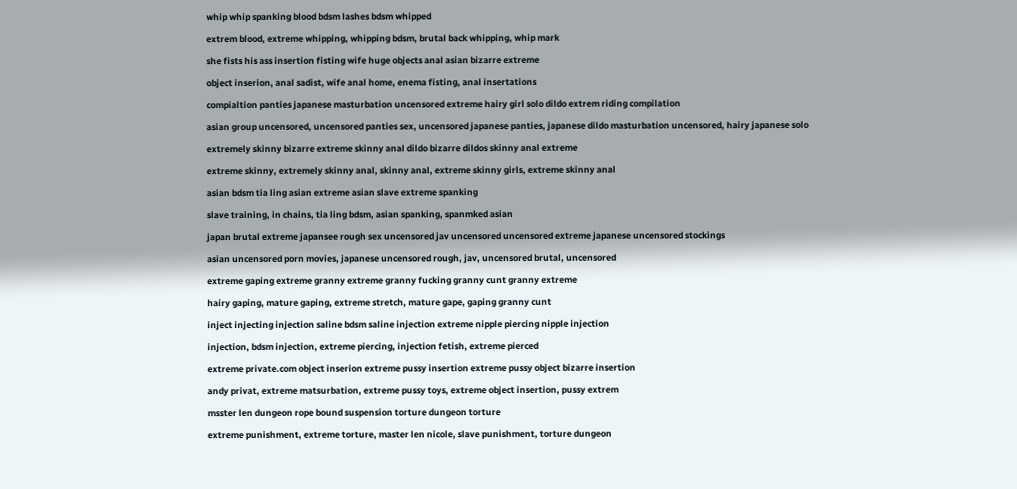whip whip spanking blood bdsm lashes bdsm whipped

extrem blood, extreme whipping, whipping bdsm, brutal back whipping, whip mark

she fists his ass insertion fisting wife huge objects anal asian bizarre extreme

object inserion, anal sadist, wife anal home, enema fisting, anal insertations

compialtion panties japanese masturbation uncensored extreme hairy girl solo dildo extrem riding compilation

asian group uncensored, uncensored panties sex, uncensored japanese panties, japanese dildo masturbation uncensored, hairy japanese solo

extremely skinny bizarre extreme skinny anal dildo bizarre dildos skinny anal extreme

extreme skinny, extremely skinny anal, skinny anal, extreme skinny girls, extreme skinny anal

asian bdsm tia ling asian extreme asian slave extreme spanking

slave training, in chains, tia ling bdsm, asian spanking, spanmked asian

japan brutal extreme japansee rough sex uncensored jav uncensored uncensored extreme japanese uncensored stockings

asian uncensored porn movies, japanese uncensored rough, jav, uncensored brutal, uncensored

extreme gaping extreme granny extreme granny fucking granny cunt granny extreme

hairy gaping, mature gaping, extreme stretch, mature gape, gaping granny cunt

inject injecting injection saline bdsm saline injection extreme nipple piercing nipple injection

injection, bdsm injection, extreme piercing, injection fetish, extreme pierced

extreme private.com object inserion extreme pussy insertion extreme pussy object bizarre insertion

andy privat, extreme matsurbation, extreme pussy toys, extreme object insertion, pussy extrem

msster len dungeon rope bound suspension torture dungeon torture

extreme punishment, extreme torture, master len nicole, slave punishment, torture dungeon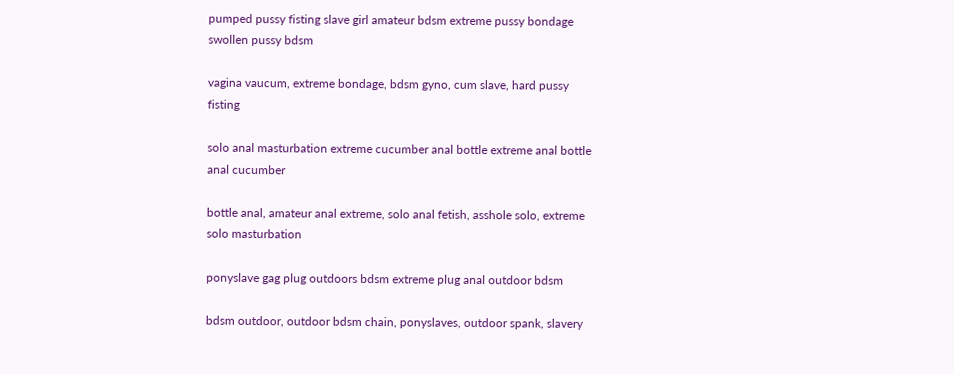pumped pussy fisting slave girl amateur bdsm extreme pussy bondage swollen pussy bdsm

vagina vaucum, extreme bondage, bdsm gyno, cum slave, hard pussy fisting

solo anal masturbation extreme cucumber anal bottle extreme anal bottle anal cucumber

bottle anal, amateur anal extreme, solo anal fetish, asshole solo, extreme solo masturbation

ponyslave gag plug outdoors bdsm extreme plug anal outdoor bdsm

bdsm outdoor, outdoor bdsm chain, ponyslaves, outdoor spank, slavery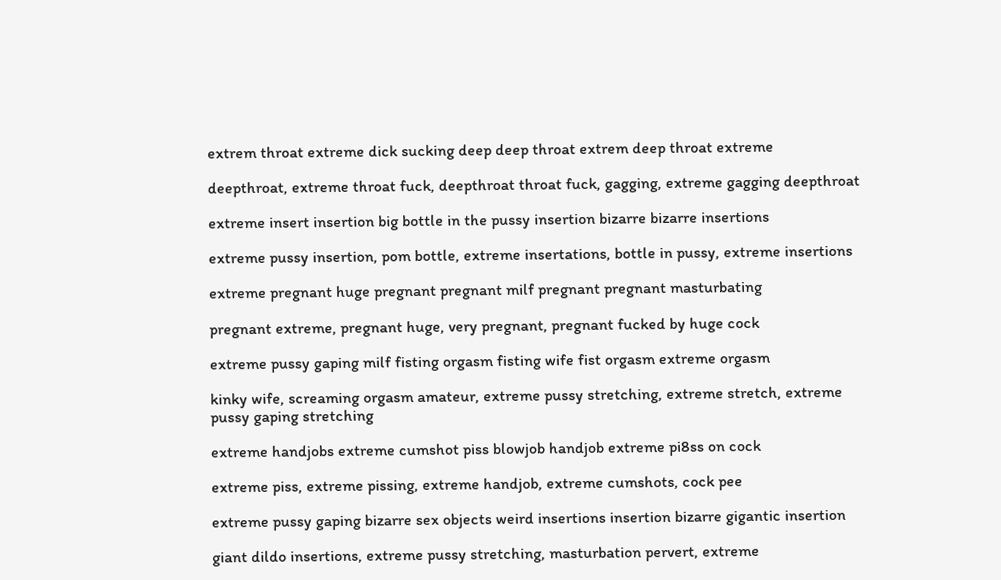extrem throat extreme dick sucking deep deep throat extrem deep throat extreme

deepthroat, extreme throat fuck, deepthroat throat fuck, gagging, extreme gagging deepthroat

extreme insert insertion big bottle in the pussy insertion bizarre bizarre insertions

extreme pussy insertion, pom bottle, extreme insertations, bottle in pussy, extreme insertions

extreme pregnant huge pregnant pregnant milf pregnant pregnant masturbating

pregnant extreme, pregnant huge, very pregnant, pregnant fucked by huge cock

extreme pussy gaping milf fisting orgasm fisting wife fist orgasm extreme orgasm

kinky wife, screaming orgasm amateur, extreme pussy stretching, extreme stretch, extreme pussy gaping stretching

extreme handjobs extreme cumshot piss blowjob handjob extreme pi8ss on cock

extreme piss, extreme pissing, extreme handjob, extreme cumshots, cock pee

extreme pussy gaping bizarre sex objects weird insertions insertion bizarre gigantic insertion

giant dildo insertions, extreme pussy stretching, masturbation pervert, extreme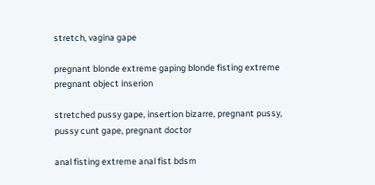stretch, vagina gape

pregnant blonde extreme gaping blonde fisting extreme pregnant object inserion

stretched pussy gape, insertion bizarre, pregnant pussy, pussy cunt gape, pregnant doctor

anal fisting extreme anal fist bdsm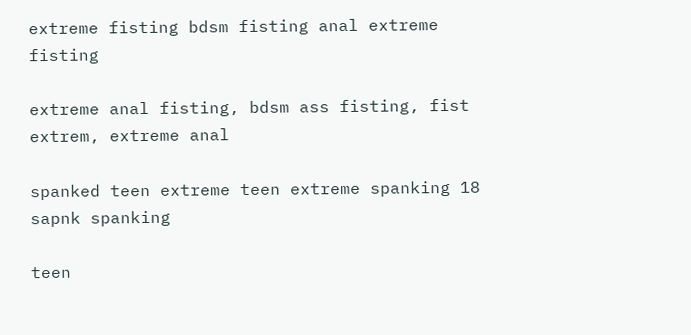extreme fisting bdsm fisting anal extreme fisting

extreme anal fisting, bdsm ass fisting, fist extrem, extreme anal

spanked teen extreme teen extreme spanking 18 sapnk spanking

teen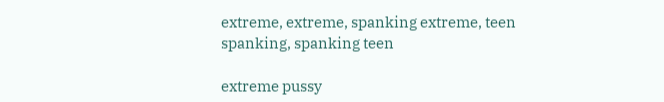extreme, extreme, spanking extreme, teen spanking, spanking teen

extreme pussy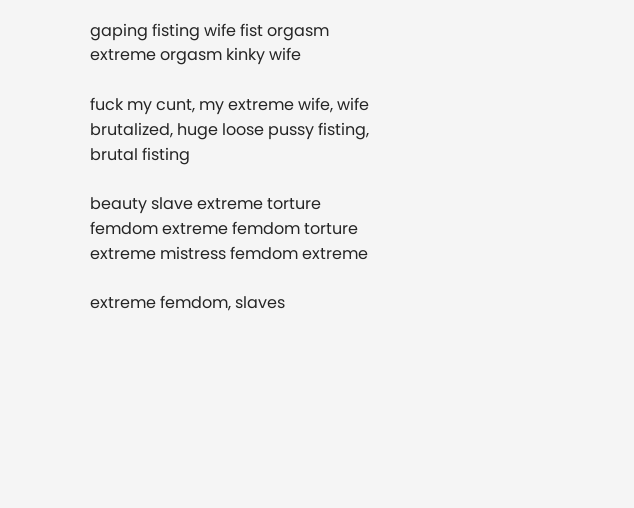gaping fisting wife fist orgasm extreme orgasm kinky wife

fuck my cunt, my extreme wife, wife brutalized, huge loose pussy fisting, brutal fisting

beauty slave extreme torture femdom extreme femdom torture extreme mistress femdom extreme

extreme femdom, slaves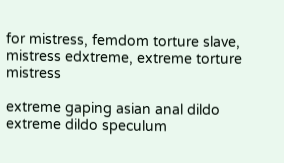for mistress, femdom torture slave, mistress edxtreme, extreme torture mistress

extreme gaping asian anal dildo extreme dildo speculum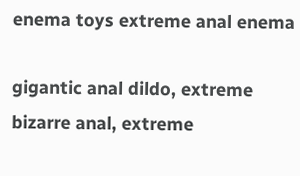enema toys extreme anal enema

gigantic anal dildo, extreme bizarre anal, extreme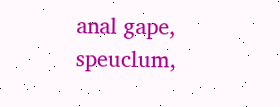anal gape, speuclum,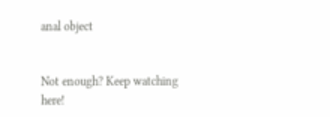anal object


Not enough? Keep watching here!